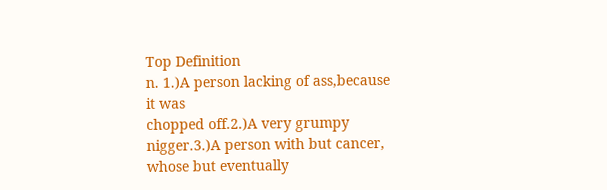Top Definition
n. 1.)A person lacking of ass,because it was
chopped off.2.)A very grumpy nigger.3.)A person with but cancer, whose but eventually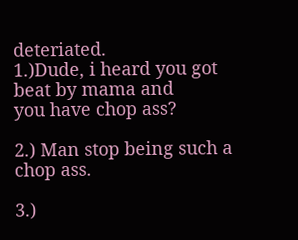deteriated.
1.)Dude, i heard you got beat by mama and
you have chop ass?

2.) Man stop being such a chop ass.

3.)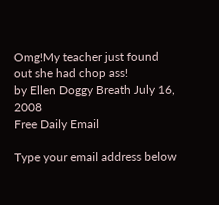Omg!My teacher just found out she had chop ass!
by Ellen Doggy Breath July 16, 2008
Free Daily Email

Type your email address below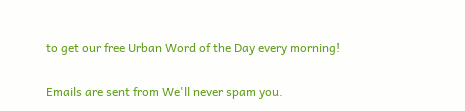to get our free Urban Word of the Day every morning!

Emails are sent from We'll never spam you.